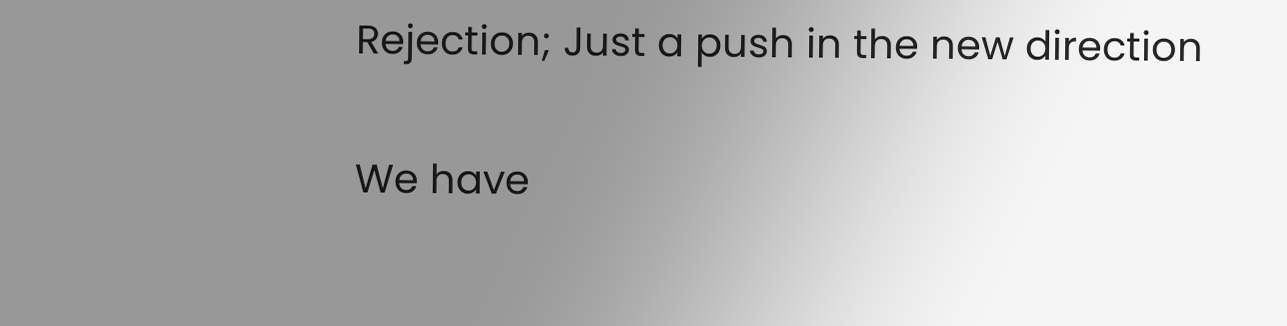Rejection; Just a push in the new direction

We have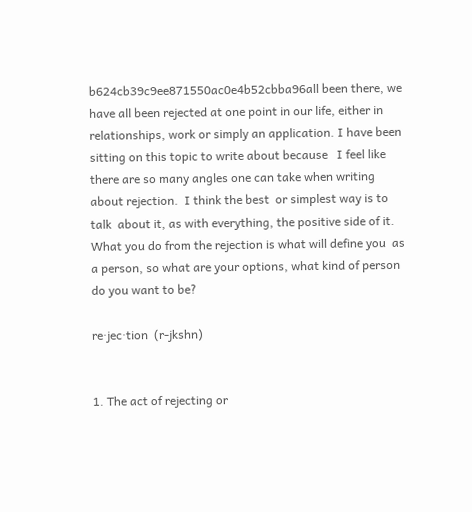b624cb39c9ee871550ac0e4b52cbba96all been there, we have all been rejected at one point in our life, either in relationships, work or simply an application. I have been sitting on this topic to write about because   I feel like there are so many angles one can take when writing about rejection.  I think the best  or simplest way is to talk  about it, as with everything, the positive side of it. What you do from the rejection is what will define you  as a person, so what are your options, what kind of person do you want to be?

re·jec·tion  (r-jkshn)


1. The act of rejecting or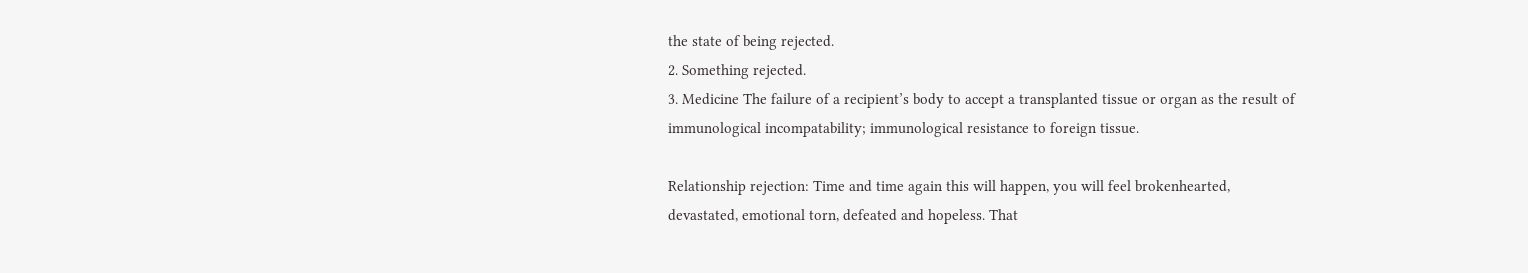the state of being rejected.
2. Something rejected.
3. Medicine The failure of a recipient’s body to accept a transplanted tissue or organ as the result of immunological incompatability; immunological resistance to foreign tissue.

Relationship rejection: Time and time again this will happen, you will feel brokenhearted, devastated, emotional torn, defeated and hopeless. That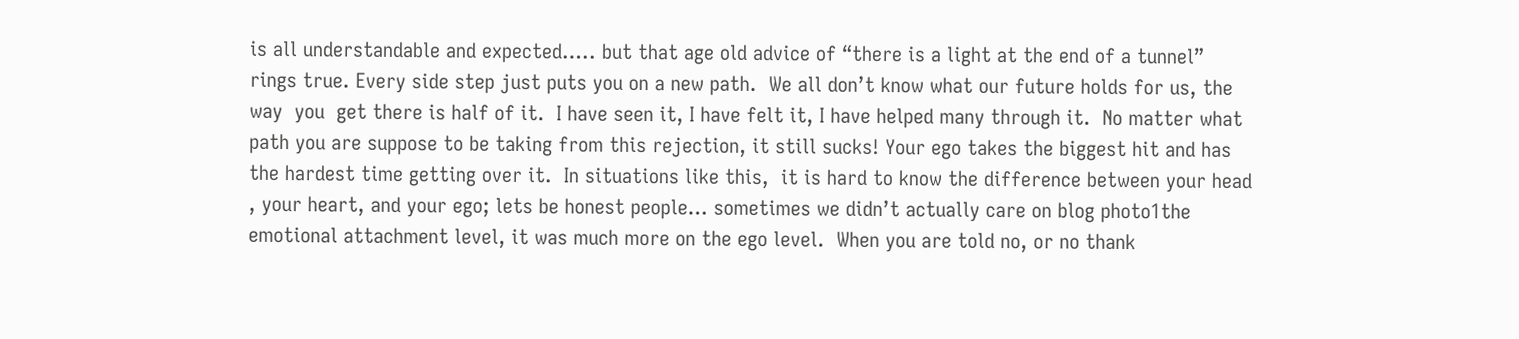is all understandable and expected….. but that age old advice of “there is a light at the end of a tunnel”  rings true. Every side step just puts you on a new path.  We all don’t know what our future holds for us, the way  you  get there is half of it.  I have seen it, I have felt it, I have helped many through it.  No matter what path you are suppose to be taking from this rejection, it still sucks! Your ego takes the biggest hit and has the hardest time getting over it.  In situations like this,  it is hard to know the difference between your head , your heart, and your ego; lets be honest people… sometimes we didn’t actually care on blog photo1the emotional attachment level, it was much more on the ego level.  When you are told no, or no thank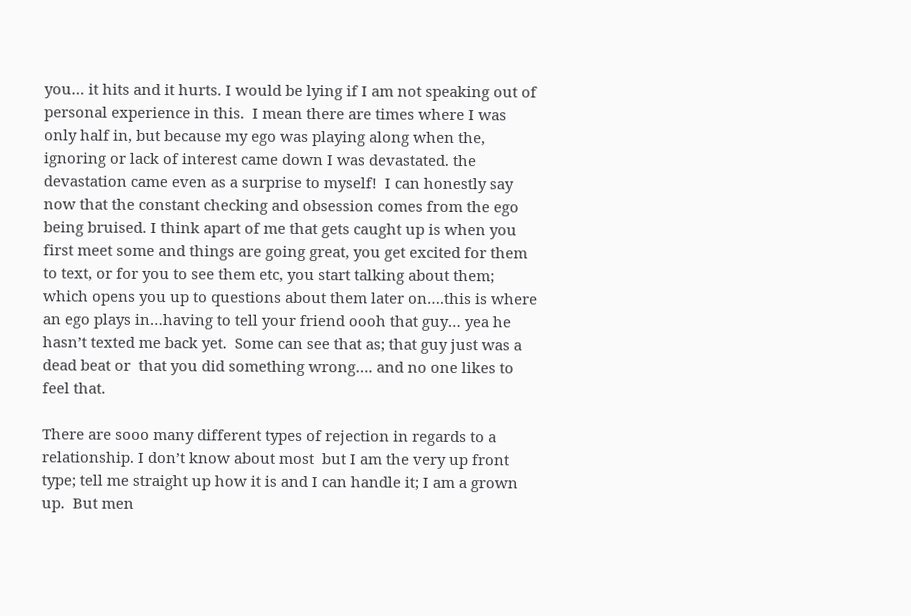you… it hits and it hurts. I would be lying if I am not speaking out of personal experience in this.  I mean there are times where I was only half in, but because my ego was playing along when the, ignoring or lack of interest came down I was devastated. the devastation came even as a surprise to myself!  I can honestly say now that the constant checking and obsession comes from the ego being bruised. I think apart of me that gets caught up is when you first meet some and things are going great, you get excited for them to text, or for you to see them etc, you start talking about them; which opens you up to questions about them later on….this is where an ego plays in…having to tell your friend oooh that guy… yea he hasn’t texted me back yet.  Some can see that as; that guy just was a dead beat or  that you did something wrong…. and no one likes to feel that.

There are sooo many different types of rejection in regards to a relationship. I don’t know about most  but I am the very up front type; tell me straight up how it is and I can handle it; I am a grown up.  But men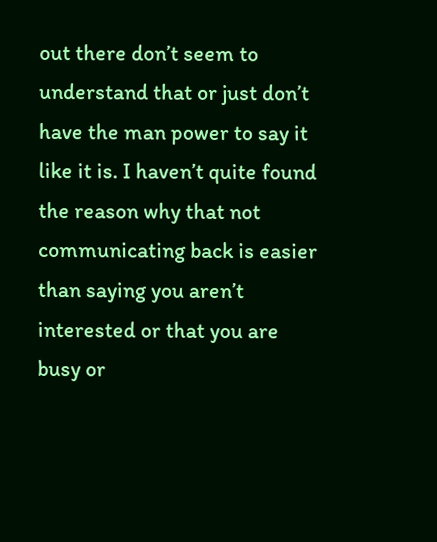out there don’t seem to understand that or just don’t have the man power to say it like it is. I haven’t quite found the reason why that not communicating back is easier than saying you aren’t interested or that you are busy or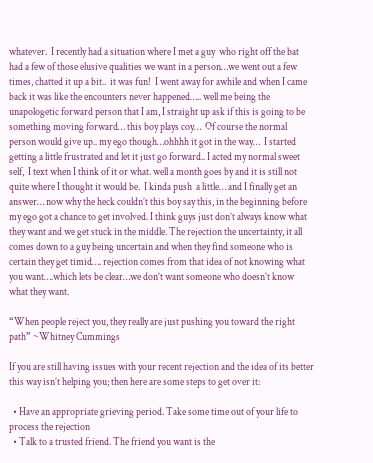whatever.  I recently had a situation where I met a guy  who right off the bat had a few of those elusive qualities we want in a person…we went out a few times, chatted it up a bit..  it was fun!  I went away for awhile and when I came back it was like the encounters never happened….. well me being the unapologetic forward person that I am, I straight up ask if this is going to be something moving forward… this boy plays coy…  Of course the normal person would give up.. my ego though…ohhhh it got in the way…  I started getting a little frustrated and let it just go forward.. I acted my normal sweet self,  I text when I think of it or what. well a month goes by and it is still not quite where I thought it would be.  I kinda push  a little… and I finally get an answer… now why the heck couldn’t this boy say this, in the beginning before my ego got a chance to get involved. I think guys just don’t always know what they want and we get stuck in the middle. The rejection the uncertainty, it all comes down to a guy being uncertain and when they find someone who is certain they get timid…. rejection comes from that idea of not knowing what you want….which lets be clear…we don’t want someone who doesn’t know what they want.

“When people reject you, they really are just pushing you toward the right path” ~Whitney Cummings

If you are still having issues with your recent rejection and the idea of its better this way isn’t helping you; then here are some steps to get over it:

  • Have an appropriate grieving period. Take some time out of your life to process the rejection
  • Talk to a trusted friend. The friend you want is the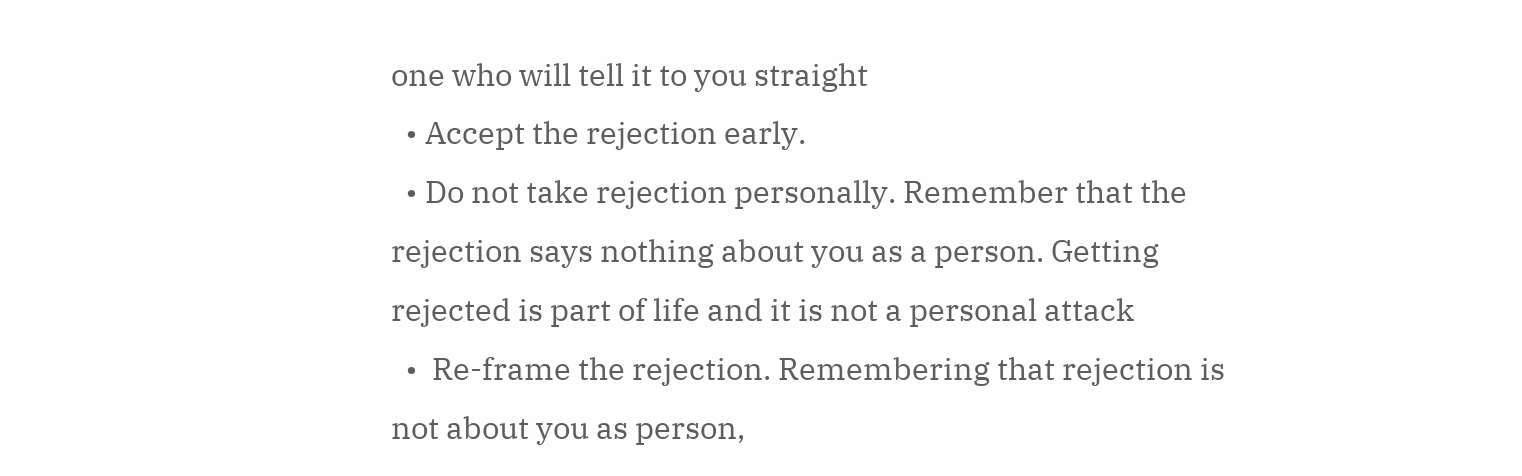one who will tell it to you straight
  • Accept the rejection early.
  • Do not take rejection personally. Remember that the rejection says nothing about you as a person. Getting rejected is part of life and it is not a personal attack
  •  Re-frame the rejection. Remembering that rejection is not about you as person,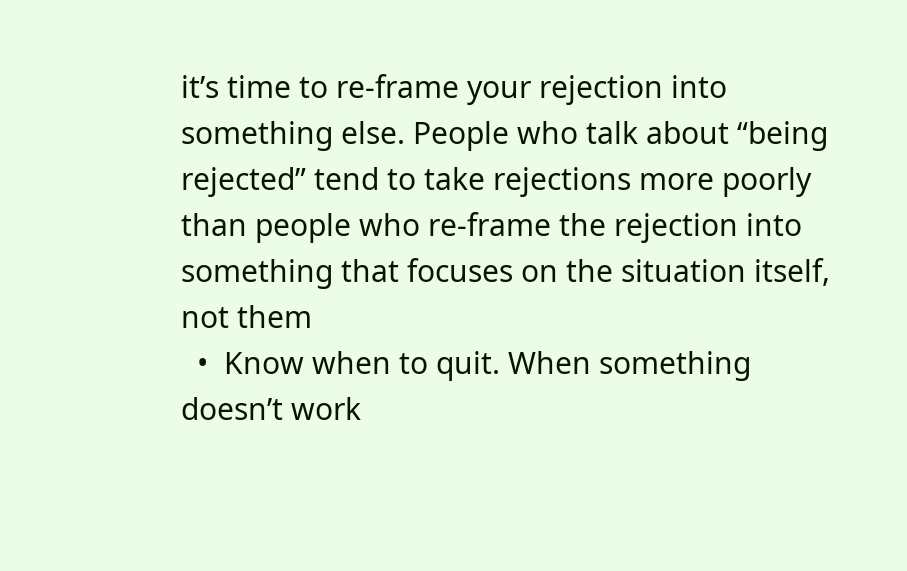it’s time to re-frame your rejection into something else. People who talk about “being rejected” tend to take rejections more poorly than people who re-frame the rejection into something that focuses on the situation itself, not them
  •  Know when to quit. When something doesn’t work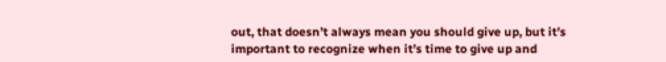out, that doesn’t always mean you should give up, but it’s important to recognize when it’s time to give up and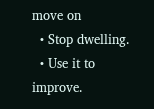move on
  • Stop dwelling.
  • Use it to improve.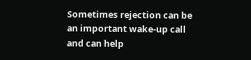Sometimes rejection can be an important wake-up call and can help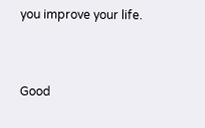you improve your life.


Good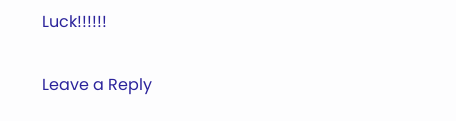Luck!!!!!!

Leave a Reply